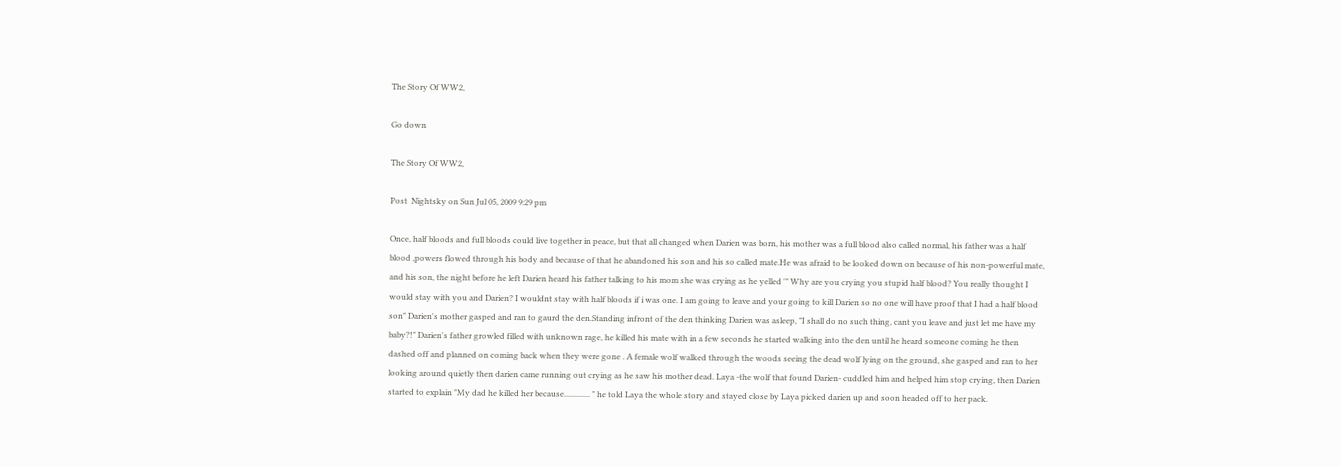The Story Of WW2,

Go down

The Story Of WW2,

Post  Nightsky on Sun Jul 05, 2009 9:29 pm

Once, half bloods and full bloods could live together in peace, but that all changed when Darien was born, his mother was a full blood also called normal, his father was a half blood ,powers flowed through his body and because of that he abandoned his son and his so called mate.He was afraid to be looked down on because of his non-powerful mate, and his son, the night before he left Darien heard his father talking to his mom she was crying as he yelled '" Why are you crying you stupid half blood? You really thought I would stay with you and Darien? I wouldnt stay with half bloods if i was one. I am going to leave and your going to kill Darien so no one will have proof that I had a half blood son" Darien's mother gasped and ran to gaurd the den.Standing infront of the den thinking Darien was asleep, "I shall do no such thing, cant you leave and just let me have my baby?!" Darien's father growled filled with unknown rage, he killed his mate with in a few seconds he started walking into the den until he heard someone coming he then dashed off and planned on coming back when they were gone . A female wolf walked through the woods seeing the dead wolf lying on the ground, she gasped and ran to her looking around quietly then darien came running out crying as he saw his mother dead. Laya -the wolf that found Darien- cuddled him and helped him stop crying, then Darien started to explain "My dad he killed her because............. " he told Laya the whole story and stayed close by Laya picked darien up and soon headed off to her pack.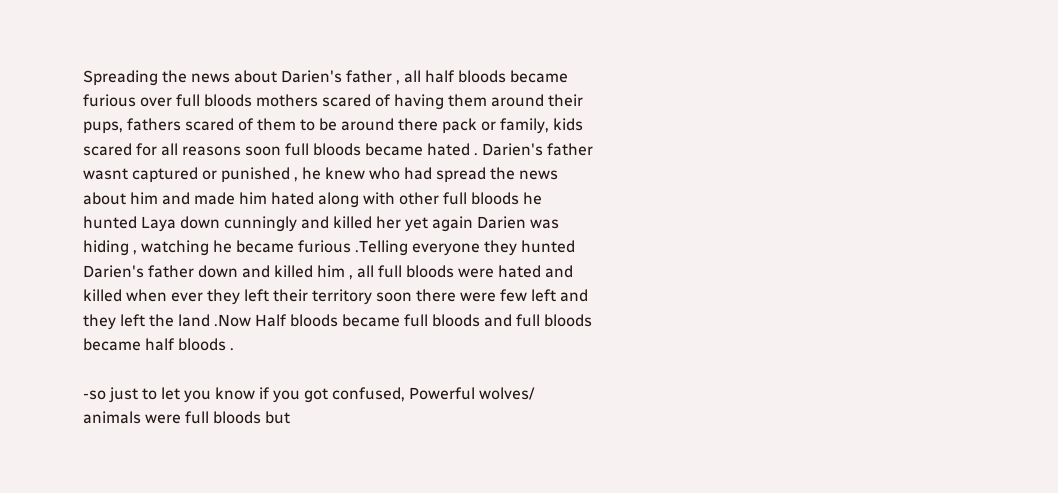Spreading the news about Darien's father , all half bloods became furious over full bloods mothers scared of having them around their pups, fathers scared of them to be around there pack or family, kids scared for all reasons soon full bloods became hated . Darien's father wasnt captured or punished , he knew who had spread the news about him and made him hated along with other full bloods he hunted Laya down cunningly and killed her yet again Darien was hiding , watching he became furious .Telling everyone they hunted Darien's father down and killed him , all full bloods were hated and killed when ever they left their territory soon there were few left and they left the land .Now Half bloods became full bloods and full bloods became half bloods .

-so just to let you know if you got confused, Powerful wolves/ animals were full bloods but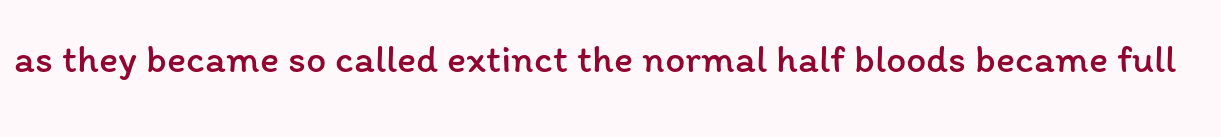as they became so called extinct the normal half bloods became full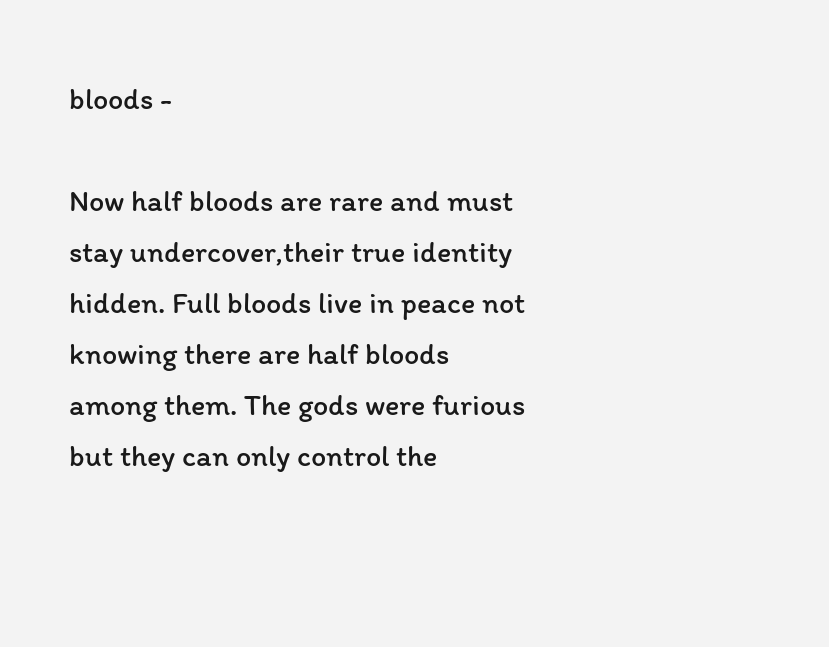bloods -

Now half bloods are rare and must stay undercover,their true identity hidden. Full bloods live in peace not knowing there are half bloods among them. The gods were furious but they can only control the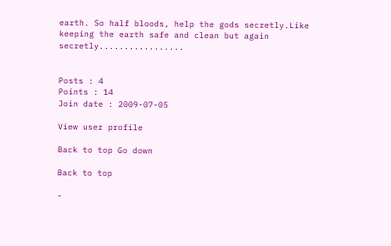earth. So half bloods, help the gods secretly.Like keeping the earth safe and clean but again secretly.................


Posts : 4
Points : 14
Join date : 2009-07-05

View user profile

Back to top Go down

Back to top

-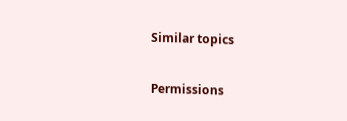Similar topics

Permissions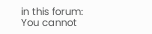in this forum:
You cannot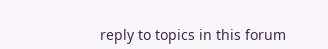reply to topics in this forum